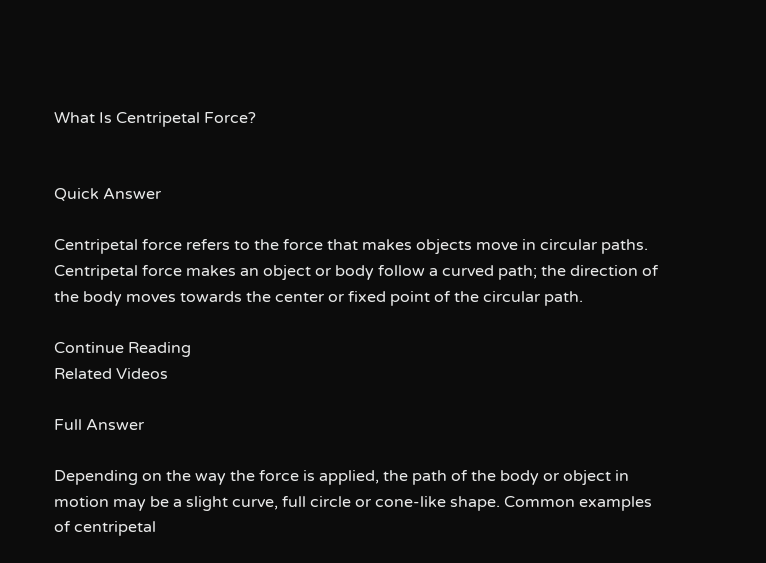What Is Centripetal Force?


Quick Answer

Centripetal force refers to the force that makes objects move in circular paths. Centripetal force makes an object or body follow a curved path; the direction of the body moves towards the center or fixed point of the circular path.

Continue Reading
Related Videos

Full Answer

Depending on the way the force is applied, the path of the body or object in motion may be a slight curve, full circle or cone-like shape. Common examples of centripetal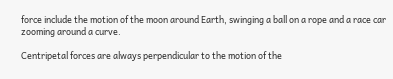force include the motion of the moon around Earth, swinging a ball on a rope and a race car zooming around a curve.

Centripetal forces are always perpendicular to the motion of the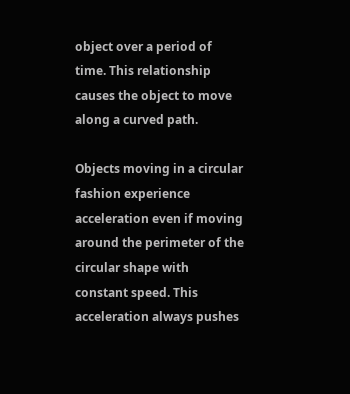object over a period of time. This relationship causes the object to move along a curved path.

Objects moving in a circular fashion experience acceleration even if moving around the perimeter of the circular shape with constant speed. This acceleration always pushes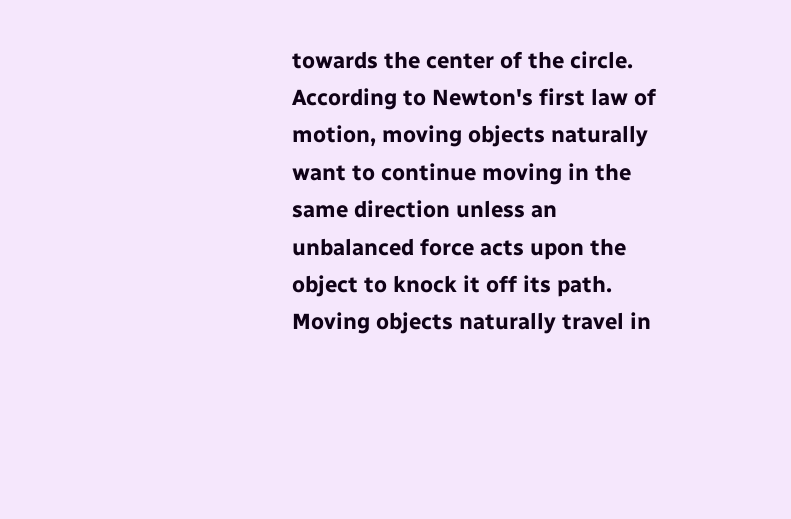towards the center of the circle. According to Newton's first law of motion, moving objects naturally want to continue moving in the same direction unless an unbalanced force acts upon the object to knock it off its path. Moving objects naturally travel in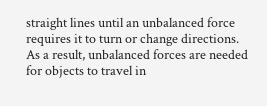straight lines until an unbalanced force requires it to turn or change directions. As a result, unbalanced forces are needed for objects to travel in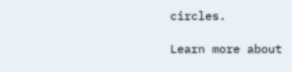circles.

Learn more about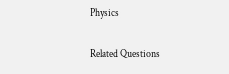Physics

Related Questions